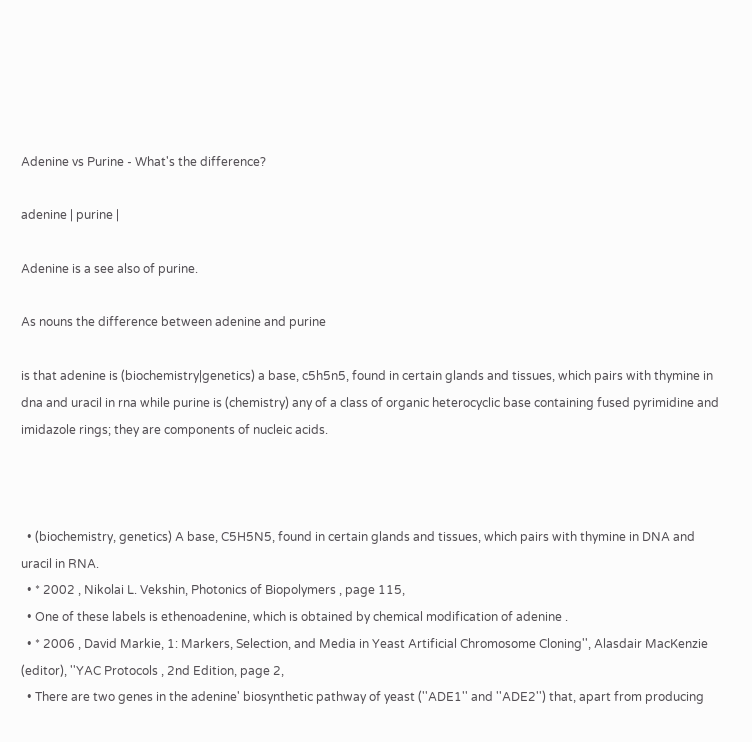Adenine vs Purine - What's the difference?

adenine | purine |

Adenine is a see also of purine.

As nouns the difference between adenine and purine

is that adenine is (biochemistry|genetics) a base, c5h5n5, found in certain glands and tissues, which pairs with thymine in dna and uracil in rna while purine is (chemistry) any of a class of organic heterocyclic base containing fused pyrimidine and imidazole rings; they are components of nucleic acids.



  • (biochemistry, genetics) A base, C5H5N5, found in certain glands and tissues, which pairs with thymine in DNA and uracil in RNA.
  • * 2002 , Nikolai L. Vekshin, Photonics of Biopolymers , page 115,
  • One of these labels is ethenoadenine, which is obtained by chemical modification of adenine .
  • * 2006 , David Markie, 1: Markers, Selection, and Media in Yeast Artificial Chromosome Cloning'', Alasdair MacKenzie (editor), ''YAC Protocols , 2nd Edition, page 2,
  • There are two genes in the adenine' biosynthetic pathway of yeast (''ADE1'' and ''ADE2'') that, apart from producing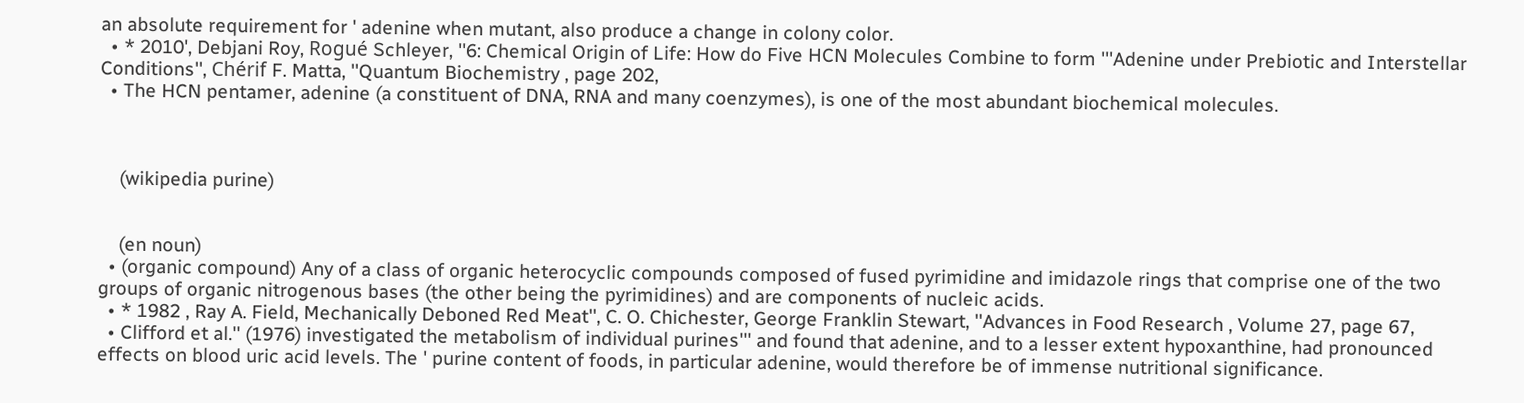an absolute requirement for ' adenine when mutant, also produce a change in colony color.
  • * 2010', Debjani Roy, Rogué Schleyer, ''6: Chemical Origin of Life: How do Five HCN Molecules Combine to form '''Adenine under Prebiotic and Interstellar Conditions'', Chérif F. Matta, ''Quantum Biochemistry , page 202,
  • The HCN pentamer, adenine (a constituent of DNA, RNA and many coenzymes), is one of the most abundant biochemical molecules.



    (wikipedia purine)


    (en noun)
  • (organic compound) Any of a class of organic heterocyclic compounds composed of fused pyrimidine and imidazole rings that comprise one of the two groups of organic nitrogenous bases (the other being the pyrimidines) and are components of nucleic acids.
  • * 1982 , Ray A. Field, Mechanically Deboned Red Meat'', C. O. Chichester, George Franklin Stewart, ''Advances in Food Research , Volume 27, page 67,
  • Clifford et al.'' (1976) investigated the metabolism of individual purines''' and found that adenine, and to a lesser extent hypoxanthine, had pronounced effects on blood uric acid levels. The ' purine content of foods, in particular adenine, would therefore be of immense nutritional significance.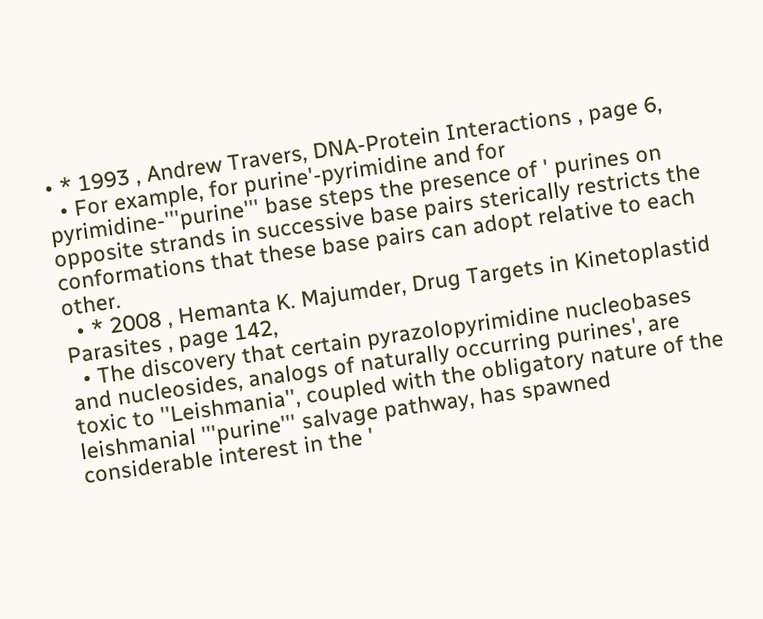• * 1993 , Andrew Travers, DNA-Protein Interactions , page 6,
  • For example, for purine'-pyrimidine and for pyrimidine-'''purine''' base steps the presence of ' purines on opposite strands in successive base pairs sterically restricts the conformations that these base pairs can adopt relative to each other.
  • * 2008 , Hemanta K. Majumder, Drug Targets in Kinetoplastid Parasites , page 142,
  • The discovery that certain pyrazolopyrimidine nucleobases and nucleosides, analogs of naturally occurring purines', are toxic to ''Leishmania'', coupled with the obligatory nature of the leishmanial '''purine''' salvage pathway, has spawned considerable interest in the '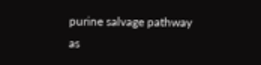purine salvage pathway as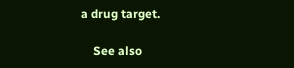a drug target.

    See also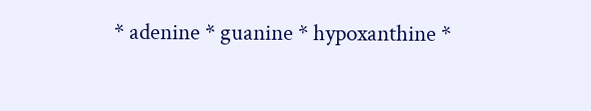* adenine * guanine * hypoxanthine *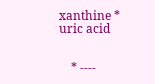xanthine * uric acid


    * ----